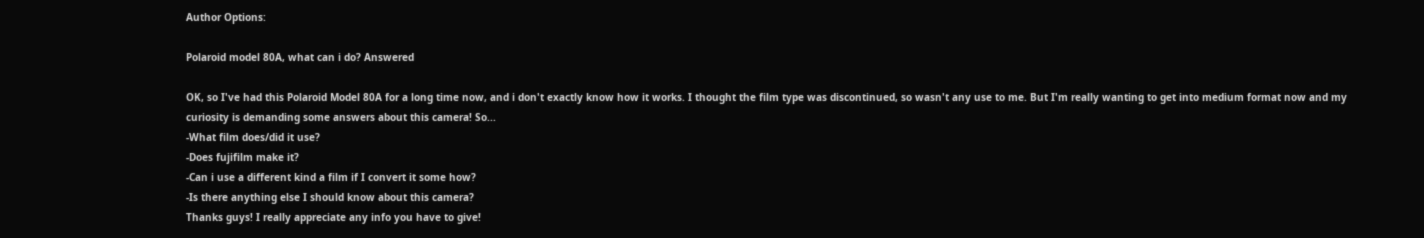Author Options:

Polaroid model 80A, what can i do? Answered

OK, so I've had this Polaroid Model 80A for a long time now, and i don't exactly know how it works. I thought the film type was discontinued, so wasn't any use to me. But I'm really wanting to get into medium format now and my curiosity is demanding some answers about this camera! So...
-What film does/did it use?
-Does fujifilm make it?
-Can i use a different kind a film if I convert it some how?
-Is there anything else I should know about this camera?
Thanks guys! I really appreciate any info you have to give!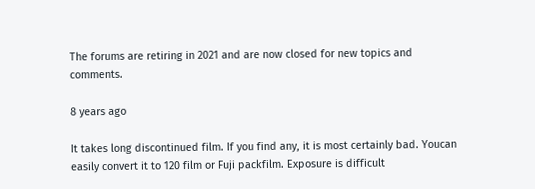The forums are retiring in 2021 and are now closed for new topics and comments.

8 years ago

It takes long discontinued film. If you find any, it is most certainly bad. Youcan easily convert it to 120 film or Fuji packfilm. Exposure is difficult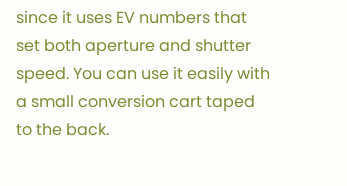since it uses EV numbers that set both aperture and shutter speed. You can use it easily with a small conversion cart taped to the back.